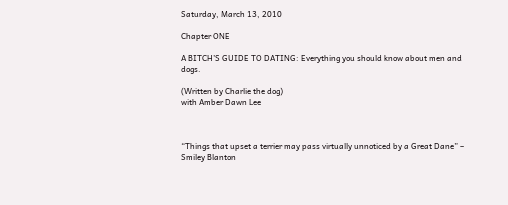Saturday, March 13, 2010

Chapter ONE

A BITCH’S GUIDE TO DATING: Everything you should know about men and dogs.

(Written by Charlie the dog)
with Amber Dawn Lee



“Things that upset a terrier may pass virtually unnoticed by a Great Dane” – Smiley Blanton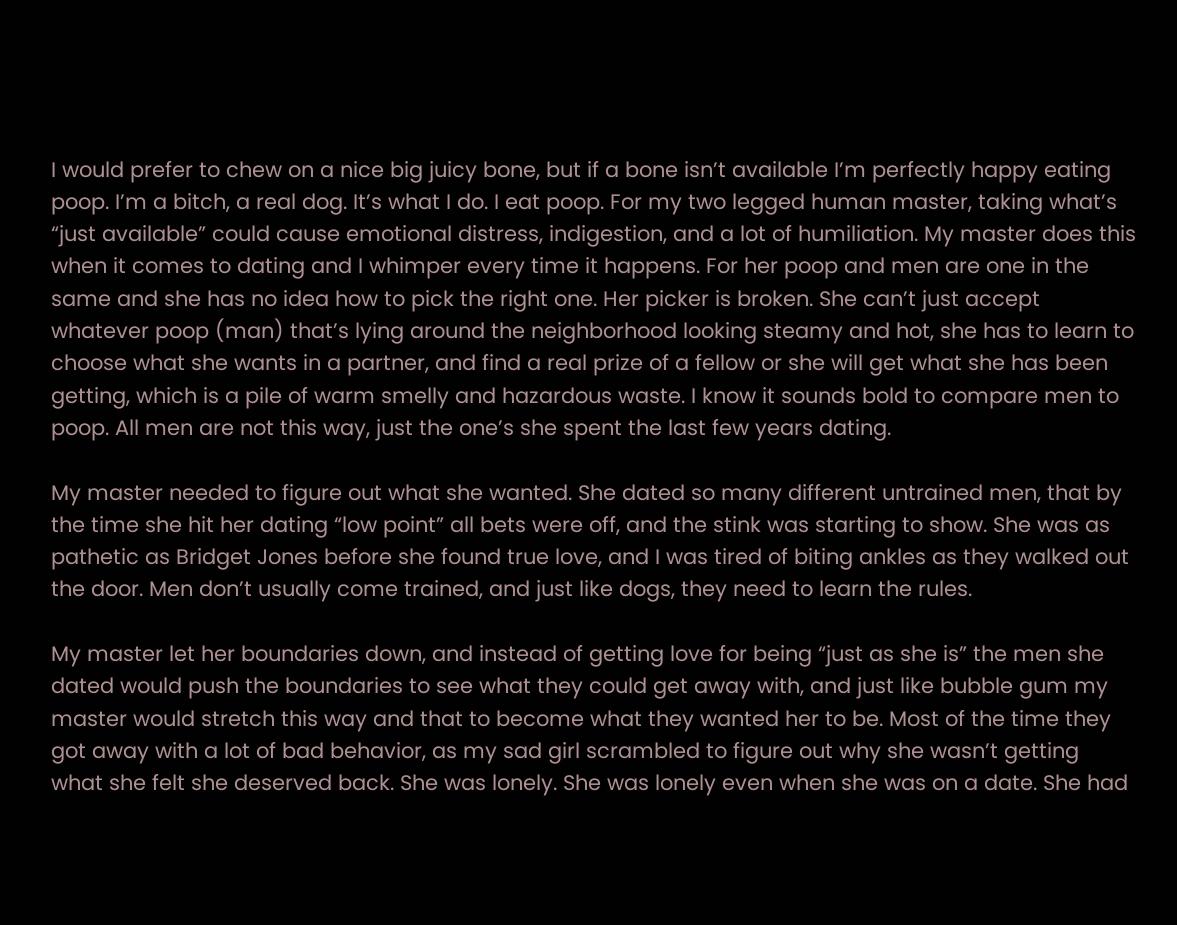I would prefer to chew on a nice big juicy bone, but if a bone isn’t available I’m perfectly happy eating poop. I’m a bitch, a real dog. It’s what I do. I eat poop. For my two legged human master, taking what’s “just available” could cause emotional distress, indigestion, and a lot of humiliation. My master does this when it comes to dating and I whimper every time it happens. For her poop and men are one in the same and she has no idea how to pick the right one. Her picker is broken. She can’t just accept whatever poop (man) that’s lying around the neighborhood looking steamy and hot, she has to learn to choose what she wants in a partner, and find a real prize of a fellow or she will get what she has been getting, which is a pile of warm smelly and hazardous waste. I know it sounds bold to compare men to poop. All men are not this way, just the one’s she spent the last few years dating.

My master needed to figure out what she wanted. She dated so many different untrained men, that by the time she hit her dating “low point” all bets were off, and the stink was starting to show. She was as pathetic as Bridget Jones before she found true love, and I was tired of biting ankles as they walked out the door. Men don’t usually come trained, and just like dogs, they need to learn the rules.

My master let her boundaries down, and instead of getting love for being “just as she is” the men she dated would push the boundaries to see what they could get away with, and just like bubble gum my master would stretch this way and that to become what they wanted her to be. Most of the time they got away with a lot of bad behavior, as my sad girl scrambled to figure out why she wasn’t getting what she felt she deserved back. She was lonely. She was lonely even when she was on a date. She had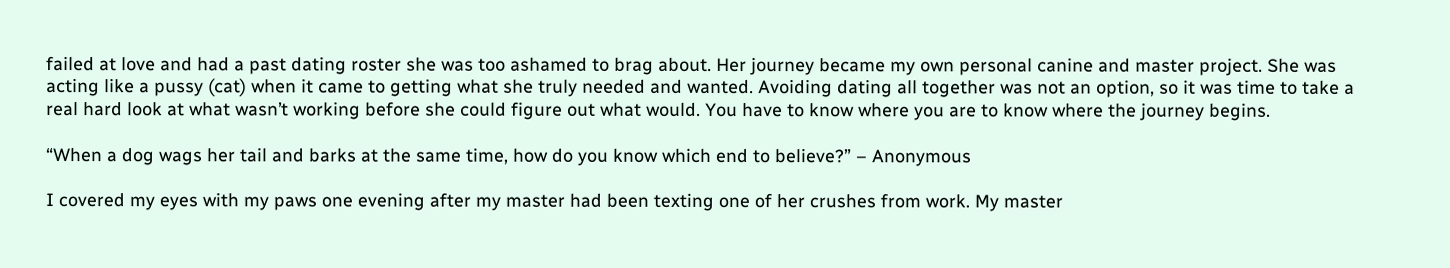failed at love and had a past dating roster she was too ashamed to brag about. Her journey became my own personal canine and master project. She was acting like a pussy (cat) when it came to getting what she truly needed and wanted. Avoiding dating all together was not an option, so it was time to take a real hard look at what wasn’t working before she could figure out what would. You have to know where you are to know where the journey begins.

“When a dog wags her tail and barks at the same time, how do you know which end to believe?” – Anonymous

I covered my eyes with my paws one evening after my master had been texting one of her crushes from work. My master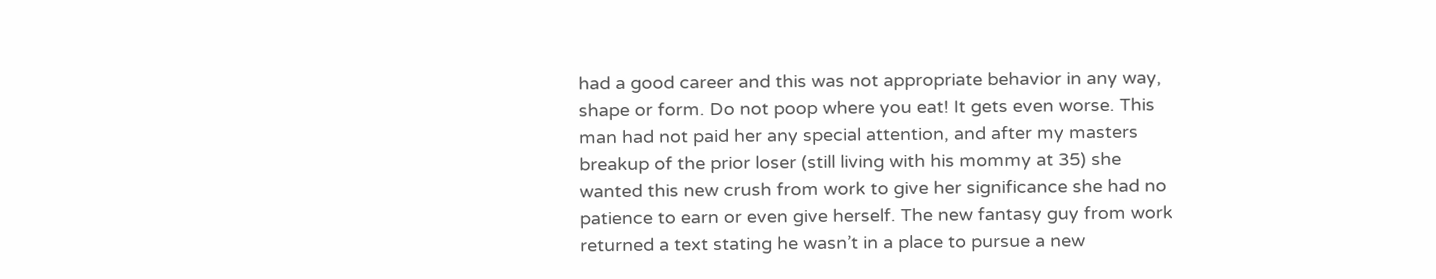had a good career and this was not appropriate behavior in any way, shape or form. Do not poop where you eat! It gets even worse. This man had not paid her any special attention, and after my masters breakup of the prior loser (still living with his mommy at 35) she wanted this new crush from work to give her significance she had no patience to earn or even give herself. The new fantasy guy from work returned a text stating he wasn’t in a place to pursue a new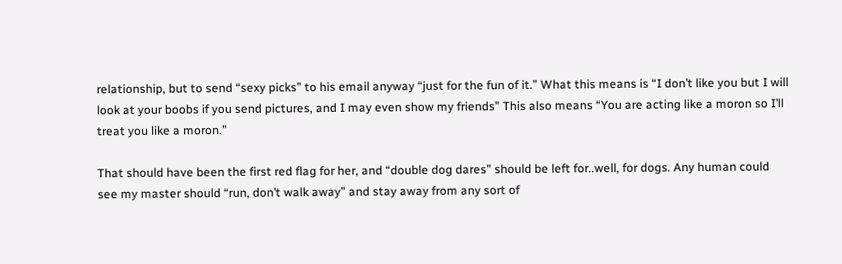relationship, but to send “sexy picks” to his email anyway “just for the fun of it.” What this means is “I don’t like you but I will look at your boobs if you send pictures, and I may even show my friends” This also means “You are acting like a moron so I’ll treat you like a moron.”

That should have been the first red flag for her, and “double dog dares” should be left for..well, for dogs. Any human could see my master should “run, don’t walk away” and stay away from any sort of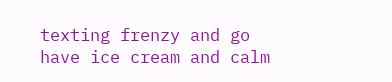texting frenzy and go have ice cream and calm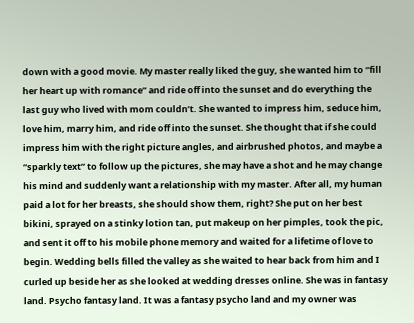down with a good movie. My master really liked the guy, she wanted him to “fill her heart up with romance” and ride off into the sunset and do everything the last guy who lived with mom couldn’t. She wanted to impress him, seduce him, love him, marry him, and ride off into the sunset. She thought that if she could impress him with the right picture angles, and airbrushed photos, and maybe a “sparkly text” to follow up the pictures, she may have a shot and he may change his mind and suddenly want a relationship with my master. After all, my human paid a lot for her breasts, she should show them, right? She put on her best bikini, sprayed on a stinky lotion tan, put makeup on her pimples, took the pic, and sent it off to his mobile phone memory and waited for a lifetime of love to begin. Wedding bells filled the valley as she waited to hear back from him and I curled up beside her as she looked at wedding dresses online. She was in fantasy land. Psycho fantasy land. It was a fantasy psycho land and my owner was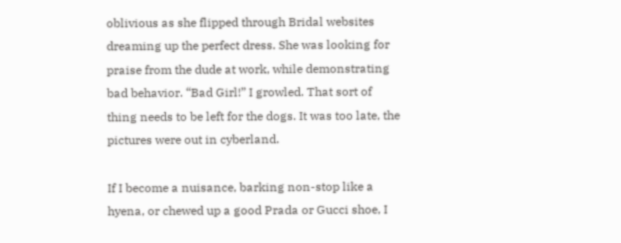oblivious as she flipped through Bridal websites dreaming up the perfect dress. She was looking for praise from the dude at work, while demonstrating bad behavior. “Bad Girl!” I growled. That sort of thing needs to be left for the dogs. It was too late, the pictures were out in cyberland.

If I become a nuisance, barking non-stop like a hyena, or chewed up a good Prada or Gucci shoe, I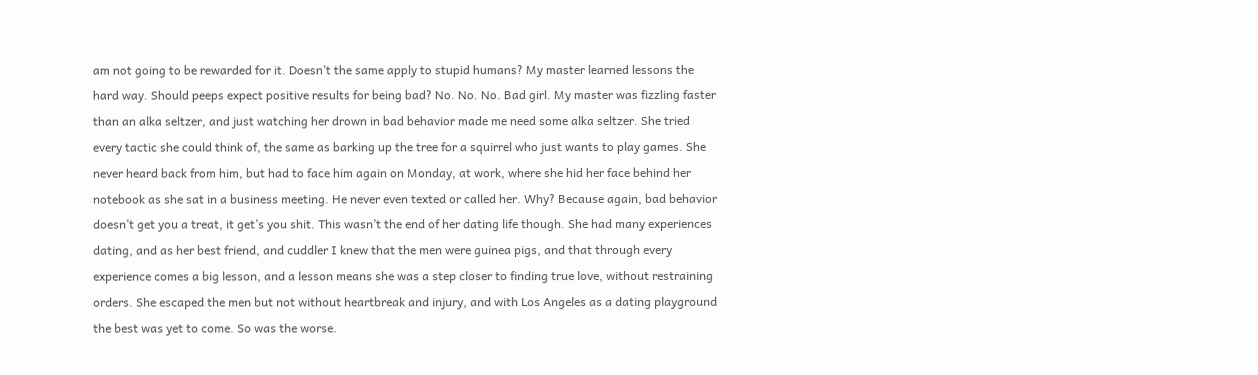am not going to be rewarded for it. Doesn’t the same apply to stupid humans? My master learned lessons the hard way. Should peeps expect positive results for being bad? No. No. No. Bad girl. My master was fizzling faster than an alka seltzer, and just watching her drown in bad behavior made me need some alka seltzer. She tried every tactic she could think of, the same as barking up the tree for a squirrel who just wants to play games. She never heard back from him, but had to face him again on Monday, at work, where she hid her face behind her notebook as she sat in a business meeting. He never even texted or called her. Why? Because again, bad behavior doesn’t get you a treat, it get’s you shit. This wasn’t the end of her dating life though. She had many experiences dating, and as her best friend, and cuddler I knew that the men were guinea pigs, and that through every experience comes a big lesson, and a lesson means she was a step closer to finding true love, without restraining orders. She escaped the men but not without heartbreak and injury, and with Los Angeles as a dating playground the best was yet to come. So was the worse.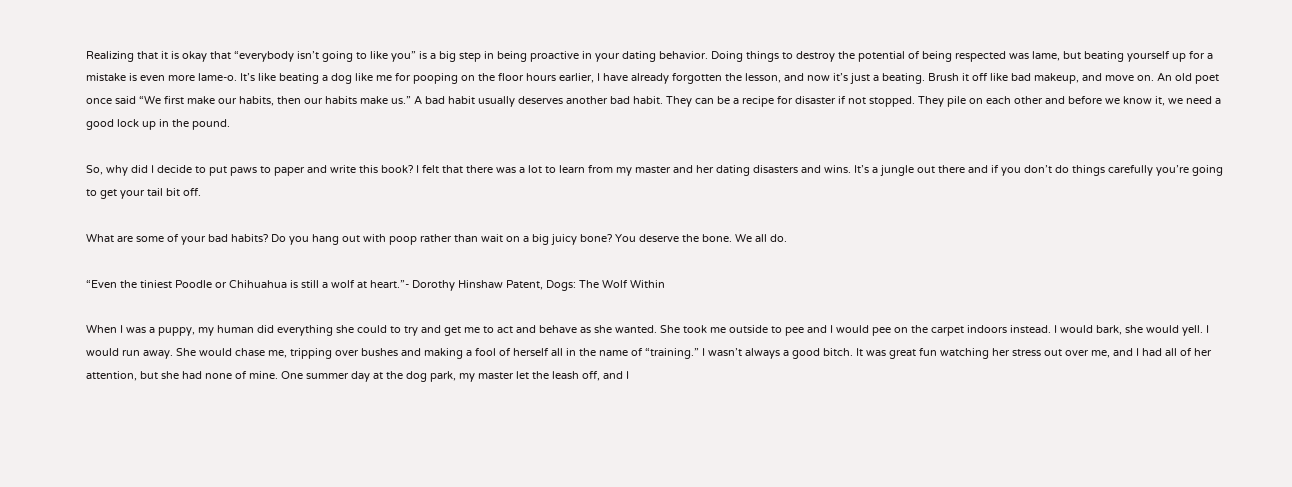Realizing that it is okay that “everybody isn’t going to like you” is a big step in being proactive in your dating behavior. Doing things to destroy the potential of being respected was lame, but beating yourself up for a mistake is even more lame-o. It’s like beating a dog like me for pooping on the floor hours earlier, I have already forgotten the lesson, and now it’s just a beating. Brush it off like bad makeup, and move on. An old poet once said “We first make our habits, then our habits make us.” A bad habit usually deserves another bad habit. They can be a recipe for disaster if not stopped. They pile on each other and before we know it, we need a good lock up in the pound.

So, why did I decide to put paws to paper and write this book? I felt that there was a lot to learn from my master and her dating disasters and wins. It’s a jungle out there and if you don’t do things carefully you’re going to get your tail bit off.

What are some of your bad habits? Do you hang out with poop rather than wait on a big juicy bone? You deserve the bone. We all do.

“Even the tiniest Poodle or Chihuahua is still a wolf at heart.”- Dorothy Hinshaw Patent, Dogs: The Wolf Within

When I was a puppy, my human did everything she could to try and get me to act and behave as she wanted. She took me outside to pee and I would pee on the carpet indoors instead. I would bark, she would yell. I would run away. She would chase me, tripping over bushes and making a fool of herself all in the name of “training.” I wasn’t always a good bitch. It was great fun watching her stress out over me, and I had all of her attention, but she had none of mine. One summer day at the dog park, my master let the leash off, and I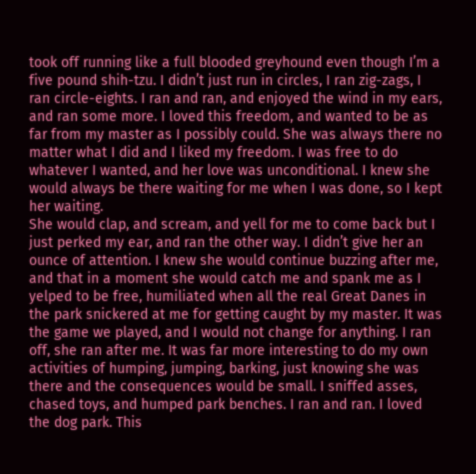took off running like a full blooded greyhound even though I’m a five pound shih-tzu. I didn’t just run in circles, I ran zig-zags, I ran circle-eights. I ran and ran, and enjoyed the wind in my ears, and ran some more. I loved this freedom, and wanted to be as far from my master as I possibly could. She was always there no matter what I did and I liked my freedom. I was free to do whatever I wanted, and her love was unconditional. I knew she would always be there waiting for me when I was done, so I kept her waiting.
She would clap, and scream, and yell for me to come back but I just perked my ear, and ran the other way. I didn’t give her an ounce of attention. I knew she would continue buzzing after me, and that in a moment she would catch me and spank me as I yelped to be free, humiliated when all the real Great Danes in the park snickered at me for getting caught by my master. It was the game we played, and I would not change for anything. I ran off, she ran after me. It was far more interesting to do my own activities of humping, jumping, barking, just knowing she was there and the consequences would be small. I sniffed asses, chased toys, and humped park benches. I ran and ran. I loved the dog park. This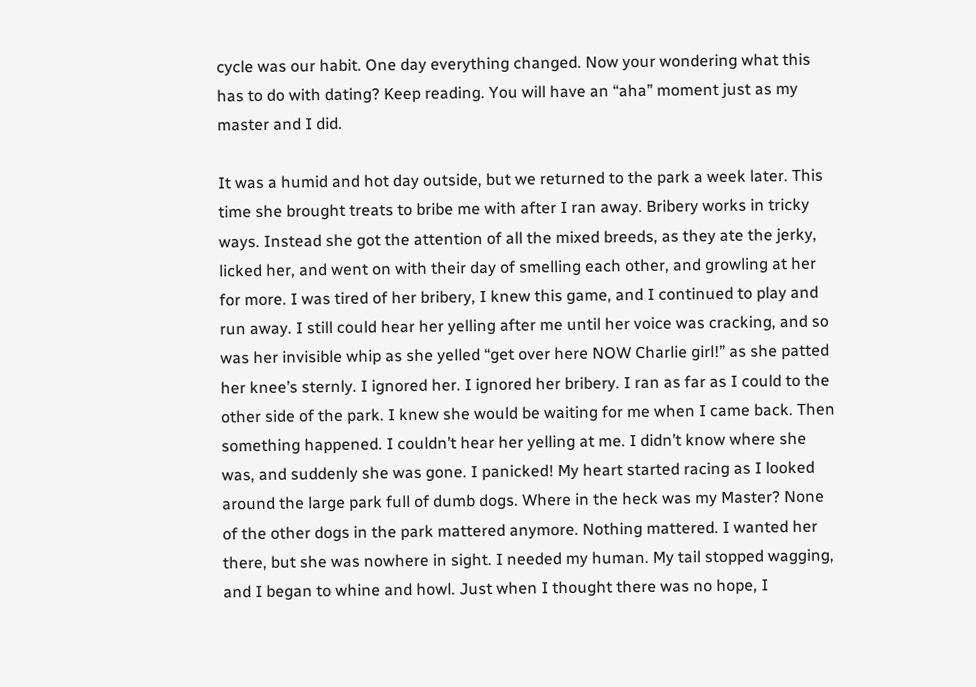cycle was our habit. One day everything changed. Now your wondering what this has to do with dating? Keep reading. You will have an “aha” moment just as my master and I did.

It was a humid and hot day outside, but we returned to the park a week later. This time she brought treats to bribe me with after I ran away. Bribery works in tricky ways. Instead she got the attention of all the mixed breeds, as they ate the jerky, licked her, and went on with their day of smelling each other, and growling at her for more. I was tired of her bribery, I knew this game, and I continued to play and run away. I still could hear her yelling after me until her voice was cracking, and so was her invisible whip as she yelled “get over here NOW Charlie girl!” as she patted her knee’s sternly. I ignored her. I ignored her bribery. I ran as far as I could to the other side of the park. I knew she would be waiting for me when I came back. Then something happened. I couldn’t hear her yelling at me. I didn’t know where she was, and suddenly she was gone. I panicked! My heart started racing as I looked around the large park full of dumb dogs. Where in the heck was my Master? None of the other dogs in the park mattered anymore. Nothing mattered. I wanted her there, but she was nowhere in sight. I needed my human. My tail stopped wagging, and I began to whine and howl. Just when I thought there was no hope, I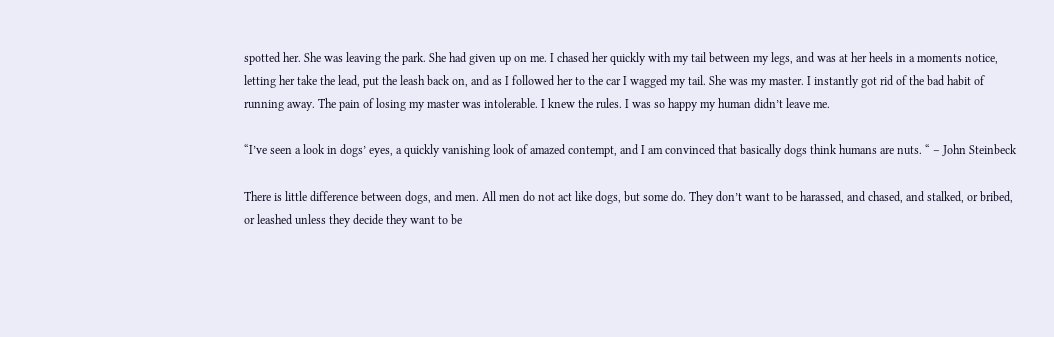spotted her. She was leaving the park. She had given up on me. I chased her quickly with my tail between my legs, and was at her heels in a moments notice, letting her take the lead, put the leash back on, and as I followed her to the car I wagged my tail. She was my master. I instantly got rid of the bad habit of running away. The pain of losing my master was intolerable. I knew the rules. I was so happy my human didn’t leave me.

“I’ve seen a look in dogs’ eyes, a quickly vanishing look of amazed contempt, and I am convinced that basically dogs think humans are nuts. “ – John Steinbeck

There is little difference between dogs, and men. All men do not act like dogs, but some do. They don’t want to be harassed, and chased, and stalked, or bribed, or leashed unless they decide they want to be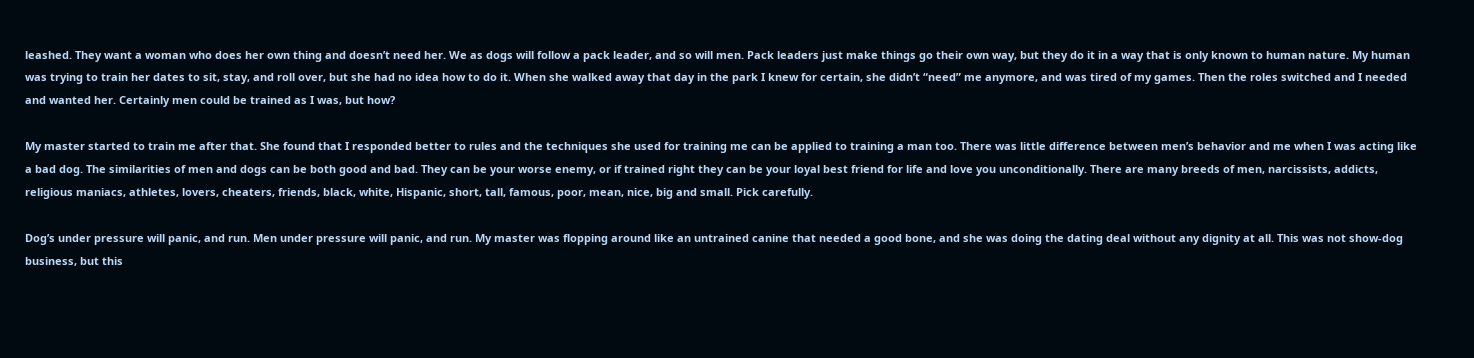leashed. They want a woman who does her own thing and doesn’t need her. We as dogs will follow a pack leader, and so will men. Pack leaders just make things go their own way, but they do it in a way that is only known to human nature. My human was trying to train her dates to sit, stay, and roll over, but she had no idea how to do it. When she walked away that day in the park I knew for certain, she didn’t “need” me anymore, and was tired of my games. Then the roles switched and I needed and wanted her. Certainly men could be trained as I was, but how?

My master started to train me after that. She found that I responded better to rules and the techniques she used for training me can be applied to training a man too. There was little difference between men’s behavior and me when I was acting like a bad dog. The similarities of men and dogs can be both good and bad. They can be your worse enemy, or if trained right they can be your loyal best friend for life and love you unconditionally. There are many breeds of men, narcissists, addicts, religious maniacs, athletes, lovers, cheaters, friends, black, white, Hispanic, short, tall, famous, poor, mean, nice, big and small. Pick carefully.

Dog’s under pressure will panic, and run. Men under pressure will panic, and run. My master was flopping around like an untrained canine that needed a good bone, and she was doing the dating deal without any dignity at all. This was not show-dog business, but this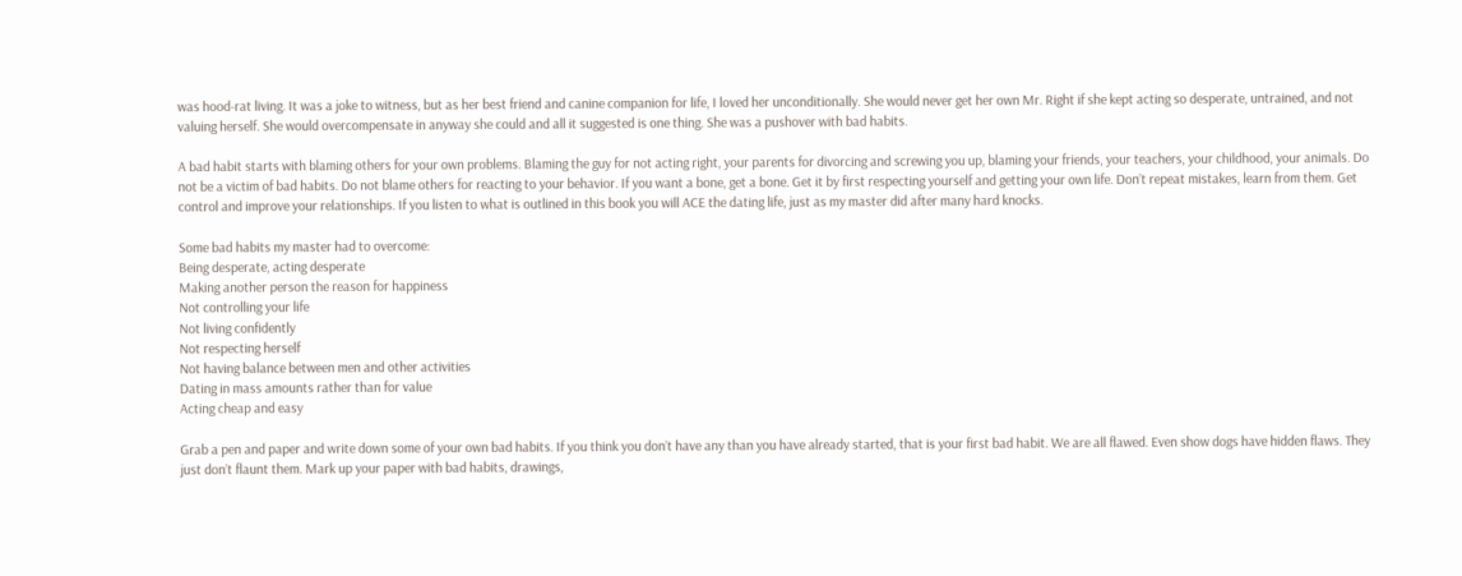was hood-rat living. It was a joke to witness, but as her best friend and canine companion for life, I loved her unconditionally. She would never get her own Mr. Right if she kept acting so desperate, untrained, and not valuing herself. She would overcompensate in anyway she could and all it suggested is one thing. She was a pushover with bad habits.

A bad habit starts with blaming others for your own problems. Blaming the guy for not acting right, your parents for divorcing and screwing you up, blaming your friends, your teachers, your childhood, your animals. Do not be a victim of bad habits. Do not blame others for reacting to your behavior. If you want a bone, get a bone. Get it by first respecting yourself and getting your own life. Don’t repeat mistakes, learn from them. Get control and improve your relationships. If you listen to what is outlined in this book you will ACE the dating life, just as my master did after many hard knocks.

Some bad habits my master had to overcome:
Being desperate, acting desperate
Making another person the reason for happiness
Not controlling your life
Not living confidently
Not respecting herself
Not having balance between men and other activities
Dating in mass amounts rather than for value
Acting cheap and easy

Grab a pen and paper and write down some of your own bad habits. If you think you don’t have any than you have already started, that is your first bad habit. We are all flawed. Even show dogs have hidden flaws. They just don’t flaunt them. Mark up your paper with bad habits, drawings,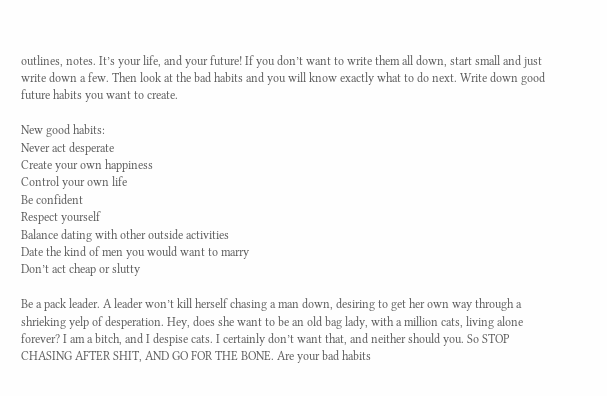outlines, notes. It’s your life, and your future! If you don’t want to write them all down, start small and just write down a few. Then look at the bad habits and you will know exactly what to do next. Write down good future habits you want to create.

New good habits:
Never act desperate
Create your own happiness
Control your own life
Be confident
Respect yourself
Balance dating with other outside activities
Date the kind of men you would want to marry
Don’t act cheap or slutty

Be a pack leader. A leader won’t kill herself chasing a man down, desiring to get her own way through a shrieking yelp of desperation. Hey, does she want to be an old bag lady, with a million cats, living alone forever? I am a bitch, and I despise cats. I certainly don’t want that, and neither should you. So STOP CHASING AFTER SHIT, AND GO FOR THE BONE. Are your bad habits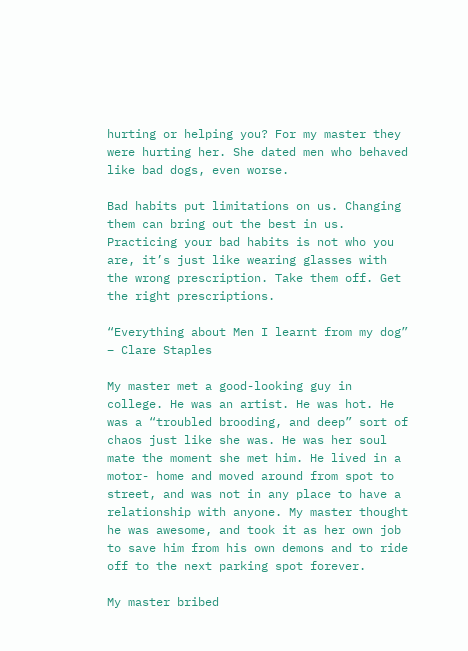hurting or helping you? For my master they were hurting her. She dated men who behaved like bad dogs, even worse.

Bad habits put limitations on us. Changing them can bring out the best in us. Practicing your bad habits is not who you are, it’s just like wearing glasses with the wrong prescription. Take them off. Get the right prescriptions.

“Everything about Men I learnt from my dog” – Clare Staples

My master met a good-looking guy in college. He was an artist. He was hot. He was a “troubled brooding, and deep” sort of chaos just like she was. He was her soul mate the moment she met him. He lived in a motor- home and moved around from spot to street, and was not in any place to have a relationship with anyone. My master thought he was awesome, and took it as her own job to save him from his own demons and to ride off to the next parking spot forever.

My master bribed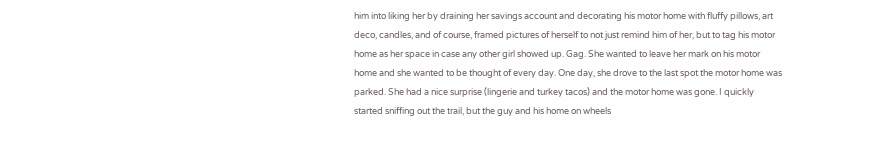him into liking her by draining her savings account and decorating his motor home with fluffy pillows, art deco, candles, and of course, framed pictures of herself to not just remind him of her, but to tag his motor home as her space in case any other girl showed up. Gag. She wanted to leave her mark on his motor home and she wanted to be thought of every day. One day, she drove to the last spot the motor home was parked. She had a nice surprise (lingerie and turkey tacos) and the motor home was gone. I quickly started sniffing out the trail, but the guy and his home on wheels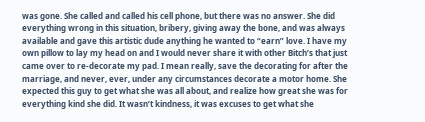was gone. She called and called his cell phone, but there was no answer. She did everything wrong in this situation, bribery, giving away the bone, and was always available and gave this artistic dude anything he wanted to “earn” love. I have my own pillow to lay my head on and I would never share it with other Bitch’s that just came over to re-decorate my pad. I mean really, save the decorating for after the marriage, and never, ever, under any circumstances decorate a motor home. She expected this guy to get what she was all about, and realize how great she was for everything kind she did. It wasn’t kindness, it was excuses to get what she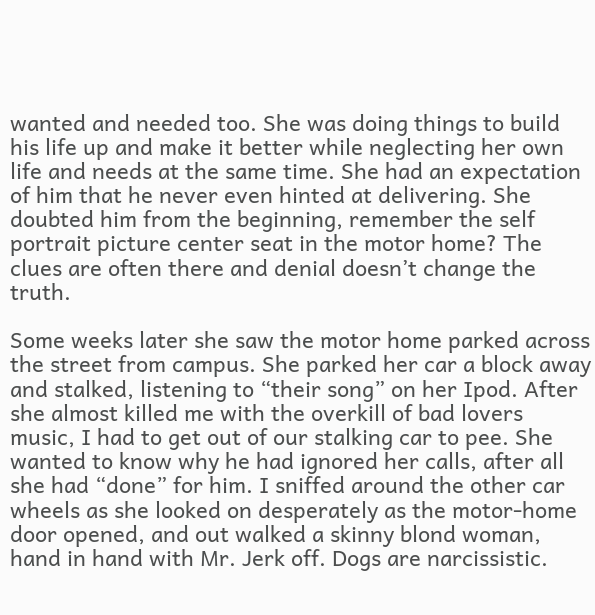wanted and needed too. She was doing things to build his life up and make it better while neglecting her own life and needs at the same time. She had an expectation of him that he never even hinted at delivering. She doubted him from the beginning, remember the self portrait picture center seat in the motor home? The clues are often there and denial doesn’t change the truth.

Some weeks later she saw the motor home parked across the street from campus. She parked her car a block away and stalked, listening to “their song” on her Ipod. After she almost killed me with the overkill of bad lovers music, I had to get out of our stalking car to pee. She wanted to know why he had ignored her calls, after all she had “done” for him. I sniffed around the other car wheels as she looked on desperately as the motor-home door opened, and out walked a skinny blond woman, hand in hand with Mr. Jerk off. Dogs are narcissistic.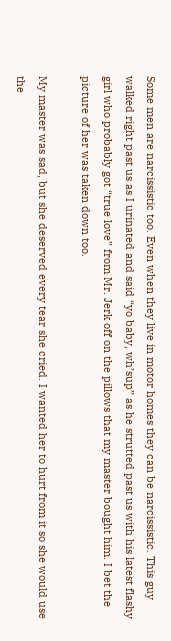Some men are narcissistic too. Even when they live in motor homes they can be narcissistic. This guy walked right past us as I urinated and said “yo baby, wh’sup” as he strutted past us with his latest flashy girl who probably got “true love” from Mr. Jerk off on the pillows that my master bought him. I bet the picture of her was taken down too.

My master was sad, but she deserved every tear she cried. I wanted her to hurt from it so she would use the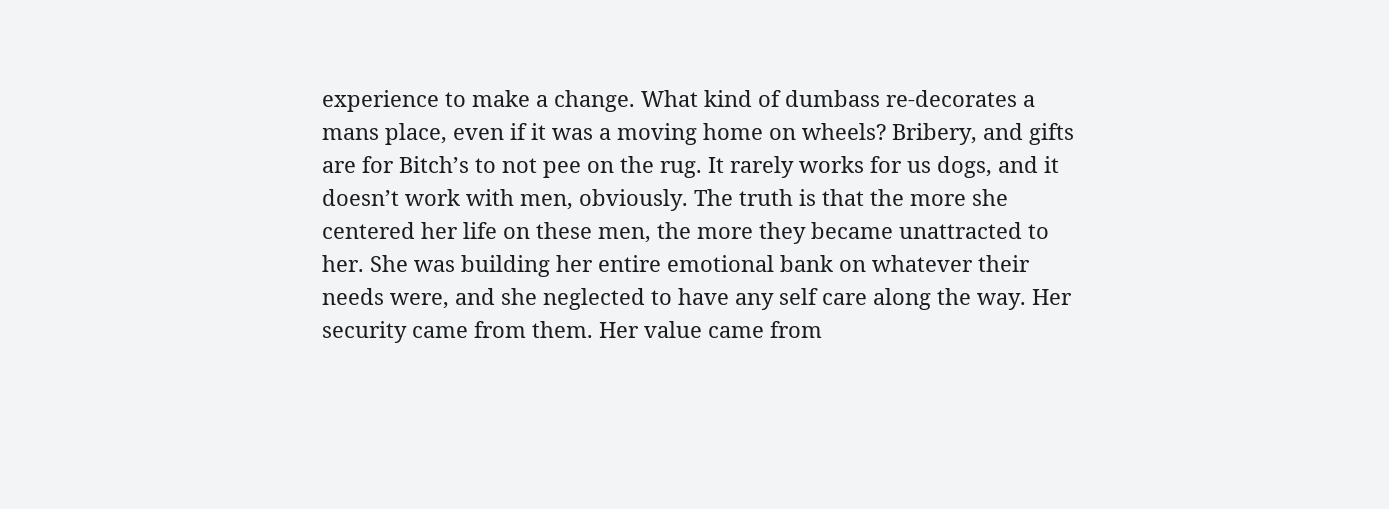experience to make a change. What kind of dumbass re-decorates a mans place, even if it was a moving home on wheels? Bribery, and gifts are for Bitch’s to not pee on the rug. It rarely works for us dogs, and it doesn’t work with men, obviously. The truth is that the more she centered her life on these men, the more they became unattracted to her. She was building her entire emotional bank on whatever their needs were, and she neglected to have any self care along the way. Her security came from them. Her value came from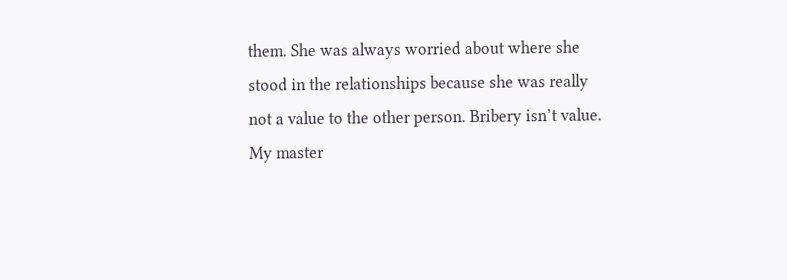them. She was always worried about where she stood in the relationships because she was really not a value to the other person. Bribery isn’t value. My master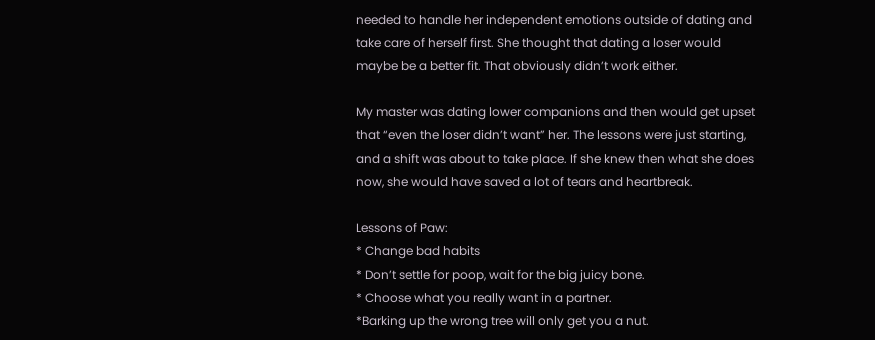needed to handle her independent emotions outside of dating and take care of herself first. She thought that dating a loser would maybe be a better fit. That obviously didn’t work either.

My master was dating lower companions and then would get upset that “even the loser didn’t want” her. The lessons were just starting, and a shift was about to take place. If she knew then what she does now, she would have saved a lot of tears and heartbreak.

Lessons of Paw:
* Change bad habits
* Don’t settle for poop, wait for the big juicy bone.
* Choose what you really want in a partner.
*Barking up the wrong tree will only get you a nut.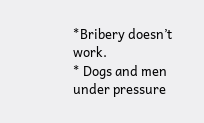*Bribery doesn’t work.
* Dogs and men under pressure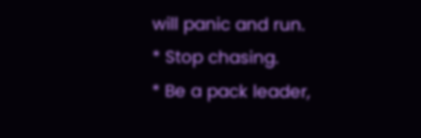will panic and run.
* Stop chasing.
* Be a pack leader,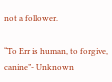not a follower.

“To Err is human, to forgive, canine”- Unknown